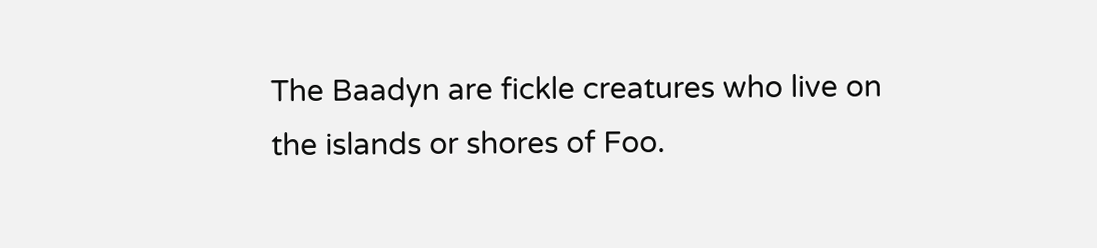The Baadyn are fickle creatures who live on the islands or shores of Foo.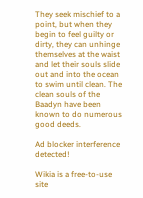They seek mischief to a point, but when they begin to feel guilty or dirty, they can unhinge themselves at the waist and let their souls slide out and into the ocean to swim until clean. The clean souls of the Baadyn have been known to do numerous good deeds.

Ad blocker interference detected!

Wikia is a free-to-use site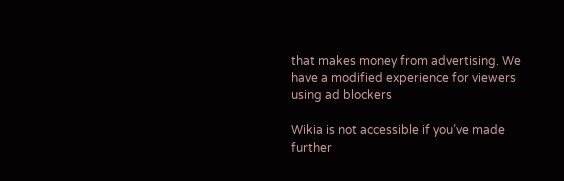that makes money from advertising. We have a modified experience for viewers using ad blockers

Wikia is not accessible if you’ve made further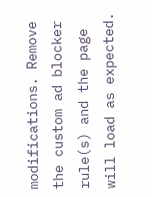modifications. Remove the custom ad blocker rule(s) and the page will load as expected.